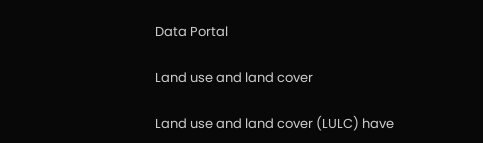Data Portal

Land use and land cover

Land use and land cover (LULC) have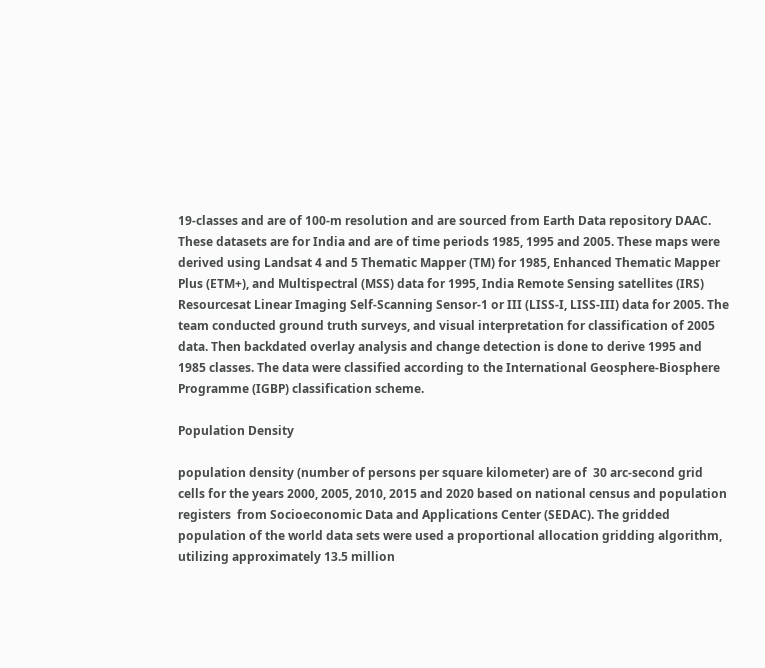19-classes and are of 100-m resolution and are sourced from Earth Data repository DAAC. These datasets are for India and are of time periods 1985, 1995 and 2005. These maps were derived using Landsat 4 and 5 Thematic Mapper (TM) for 1985, Enhanced Thematic Mapper Plus (ETM+), and Multispectral (MSS) data for 1995, India Remote Sensing satellites (IRS) Resourcesat Linear Imaging Self-Scanning Sensor-1 or III (LISS-I, LISS-III) data for 2005. The team conducted ground truth surveys, and visual interpretation for classification of 2005 data. Then backdated overlay analysis and change detection is done to derive 1995 and 1985 classes. The data were classified according to the International Geosphere-Biosphere Programme (IGBP) classification scheme.

Population Density

population density (number of persons per square kilometer) are of  30 arc-second grid cells for the years 2000, 2005, 2010, 2015 and 2020 based on national census and population registers  from Socioeconomic Data and Applications Center (SEDAC). The gridded population of the world data sets were used a proportional allocation gridding algorithm, utilizing approximately 13.5 million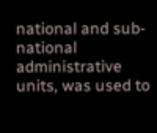national and sub-national administrative units, was used to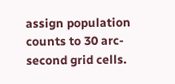assign population counts to 30 arc-second grid cells.